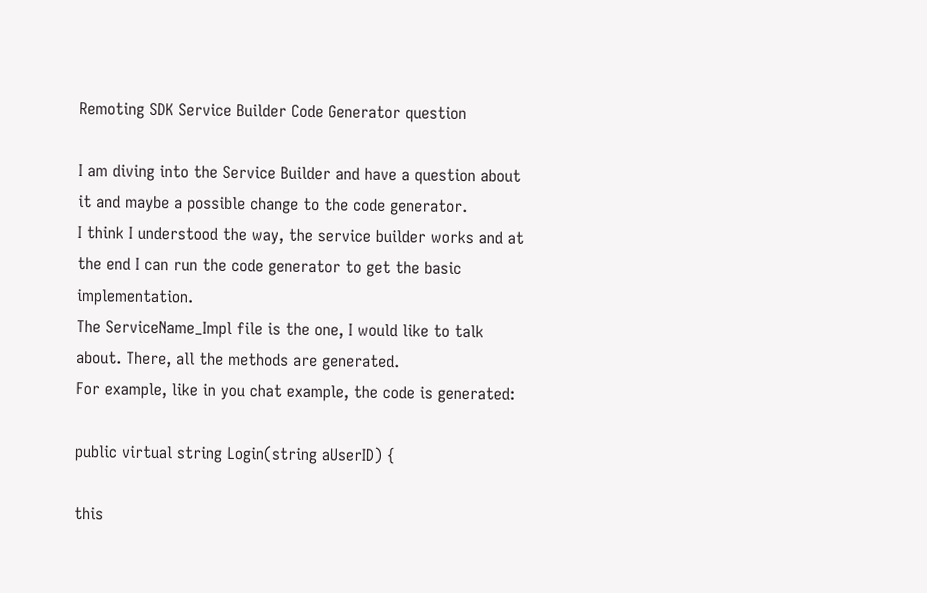Remoting SDK Service Builder Code Generator question

I am diving into the Service Builder and have a question about it and maybe a possible change to the code generator.
I think I understood the way, the service builder works and at the end I can run the code generator to get the basic implementation.
The ServiceName_Impl file is the one, I would like to talk about. There, all the methods are generated.
For example, like in you chat example, the code is generated:

public virtual string Login(string aUserID) {

this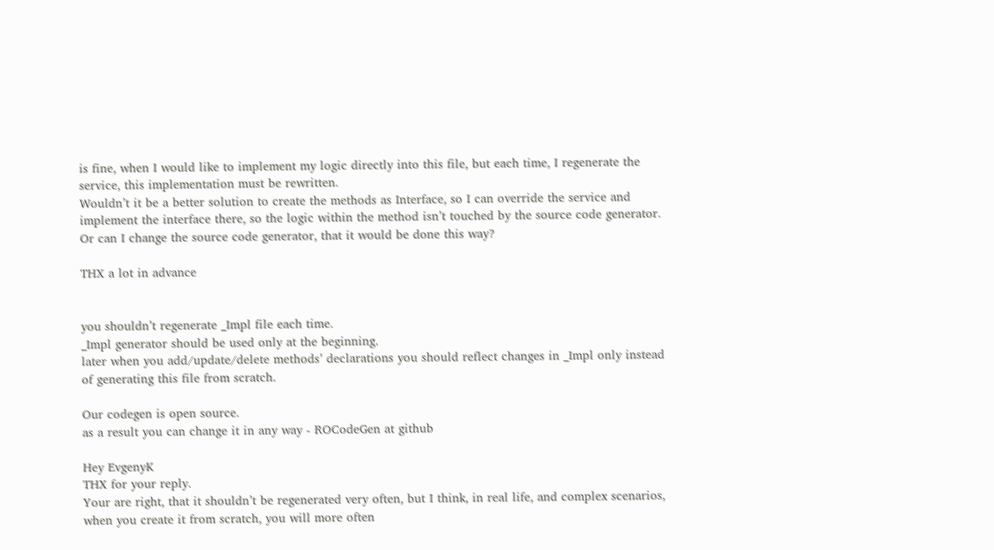is fine, when I would like to implement my logic directly into this file, but each time, I regenerate the service, this implementation must be rewritten.
Wouldn’t it be a better solution to create the methods as Interface, so I can override the service and implement the interface there, so the logic within the method isn’t touched by the source code generator.
Or can I change the source code generator, that it would be done this way?

THX a lot in advance


you shouldn’t regenerate _Impl file each time.
_Impl generator should be used only at the beginning.
later when you add/update/delete methods’ declarations you should reflect changes in _Impl only instead of generating this file from scratch.

Our codegen is open source.
as a result you can change it in any way - ROCodeGen at github

Hey EvgenyK
THX for your reply.
Your are right, that it shouldn’t be regenerated very often, but I think, in real life, and complex scenarios, when you create it from scratch, you will more often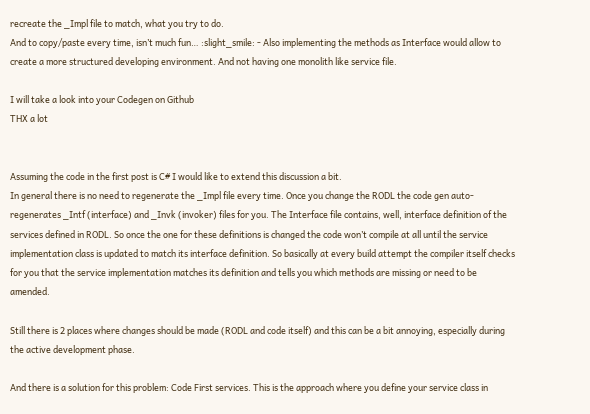recreate the _Impl file to match, what you try to do.
And to copy/paste every time, isn’t much fun… :slight_smile: - Also implementing the methods as Interface would allow to create a more structured developing environment. And not having one monolith like service file.

I will take a look into your Codegen on Github
THX a lot


Assuming the code in the first post is C# I would like to extend this discussion a bit.
In general there is no need to regenerate the _Impl file every time. Once you change the RODL the code gen auto-regenerates _Intf (interface) and _Invk (invoker) files for you. The Interface file contains, well, interface definition of the services defined in RODL. So once the one for these definitions is changed the code won’t compile at all until the service implementation class is updated to match its interface definition. So basically at every build attempt the compiler itself checks for you that the service implementation matches its definition and tells you which methods are missing or need to be amended.

Still there is 2 places where changes should be made (RODL and code itself) and this can be a bit annoying, especially during the active development phase.

And there is a solution for this problem: Code First services. This is the approach where you define your service class in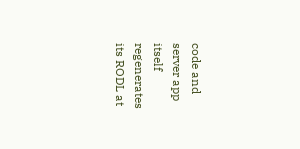code and server app itself regenerates its RODL at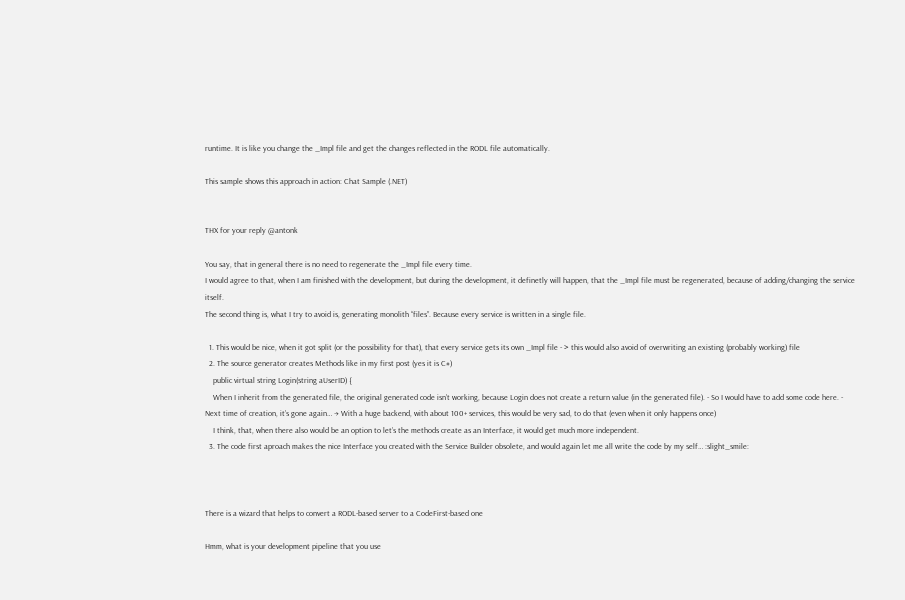runtime. It is like you change the _Impl file and get the changes reflected in the RODL file automatically.

This sample shows this approach in action: Chat Sample (.NET)


THX for your reply @antonk

You say, that in general there is no need to regenerate the _Impl file every time.
I would agree to that, when I am finished with the development, but during the development, it definetly will happen, that the _Impl file must be regenerated, because of adding/changing the service itself.
The second thing is, what I try to avoid is, generating monolith “files”. Because every service is written in a single file.

  1. This would be nice, when it got split (or the possibility for that), that every service gets its own _Impl file - > this would also avoid of overwriting an existing (probably working) file
  2. The source generator creates Methods like in my first post (yes it is C#)
    public virtual string Login(string aUserID) {
    When I inherit from the generated file, the original generated code isn’t working, because Login does not create a return value (in the generated file). - So I would have to add some code here. - Next time of creation, it’s gone again… → With a huge backend, with about 100+ services, this would be very sad, to do that (even when it only happens once)
    I think, that, when there also would be an option to let’s the methods create as an Interface, it would get much more independent.
  3. The code first aproach makes the nice Interface you created with the Service Builder obsolete, and would again let me all write the code by my self… :slight_smile:



There is a wizard that helps to convert a RODL-based server to a CodeFirst-based one

Hmm, what is your development pipeline that you use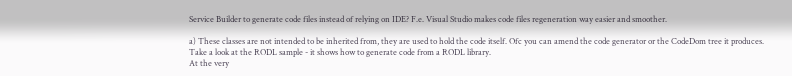Service Builder to generate code files instead of relying on IDE? F.e. Visual Studio makes code files regeneration way easier and smoother.

a) These classes are not intended to be inherited from, they are used to hold the code itself. Ofc you can amend the code generator or the CodeDom tree it produces.
Take a look at the RODL sample - it shows how to generate code from a RODL library.
At the very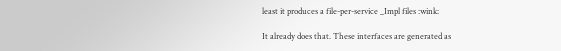least it produces a file-per-service _Impl files :wink:

It already does that. These interfaces are generated as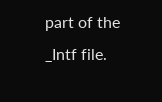part of the _Intf file.